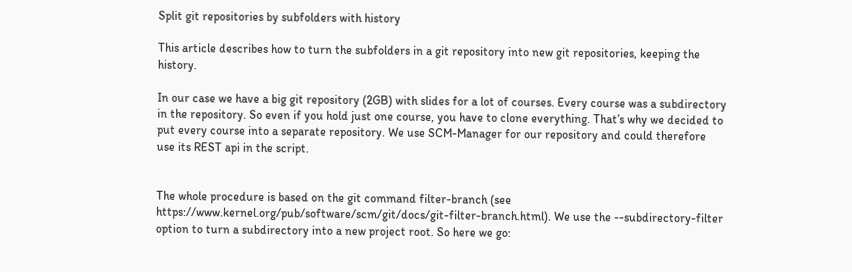Split git repositories by subfolders with history

This article describes how to turn the subfolders in a git repository into new git repositories, keeping the history.

In our case we have a big git repository (2GB) with slides for a lot of courses. Every course was a subdirectory in the repository. So even if you hold just one course, you have to clone everything. That’s why we decided to put every course into a separate repository. We use SCM-Manager for our repository and could therefore use its REST api in the script.


The whole procedure is based on the git command filter-branch (see https://www.kernel.org/pub/software/scm/git/docs/git-filter-branch.html). We use the --subdirectory-filter option to turn a subdirectory into a new project root. So here we go: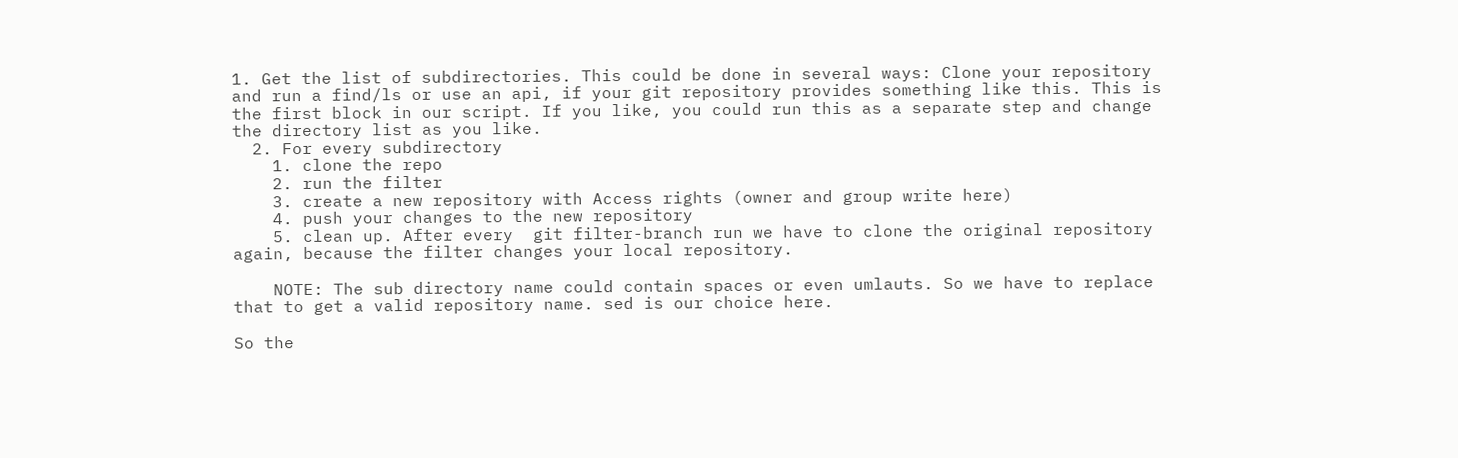1. Get the list of subdirectories. This could be done in several ways: Clone your repository and run a find/ls or use an api, if your git repository provides something like this. This is the first block in our script. If you like, you could run this as a separate step and change the directory list as you like.
  2. For every subdirectory
    1. clone the repo
    2. run the filter
    3. create a new repository with Access rights (owner and group write here)
    4. push your changes to the new repository
    5. clean up. After every  git filter-branch run we have to clone the original repository again, because the filter changes your local repository.

    NOTE: The sub directory name could contain spaces or even umlauts. So we have to replace that to get a valid repository name. sed is our choice here.

So the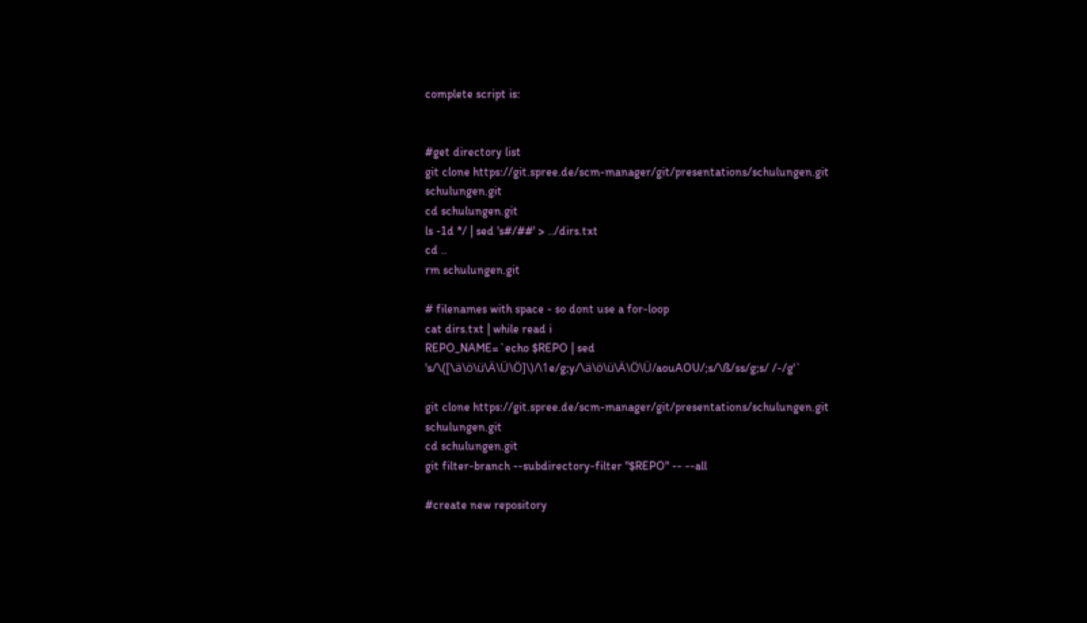complete script is:


#get directory list
git clone https://git.spree.de/scm-manager/git/presentations/schulungen.git schulungen.git
cd schulungen.git
ls -1d */ | sed 's#/##' > ../dirs.txt
cd ..
rm schulungen.git

# filenames with space - so dont use a for-loop
cat dirs.txt | while read i
REPO_NAME=`echo $REPO | sed 's/\([\ä\ö\ü\Ä\Ü\Ö]\)/\1e/g;y/\ä\ö\ü\Ä\Ö\Ü/aouAOU/;s/\ß/ss/g;s/ /-/g'`

git clone https://git.spree.de/scm-manager/git/presentations/schulungen.git schulungen.git
cd schulungen.git
git filter-branch --subdirectory-filter "$REPO" -- --all

#create new repository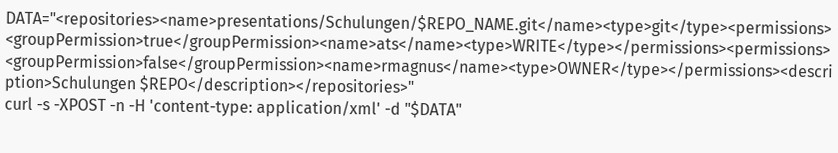DATA="<repositories><name>presentations/Schulungen/$REPO_NAME.git</name><type>git</type><permissions><groupPermission>true</groupPermission><name>ats</name><type>WRITE</type></permissions><permissions><groupPermission>false</groupPermission><name>rmagnus</name><type>OWNER</type></permissions><description>Schulungen $REPO</description></repositories>"
curl -s -XPOST -n -H 'content-type: application/xml' -d "$DATA"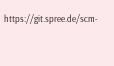https://git.spree.de/scm-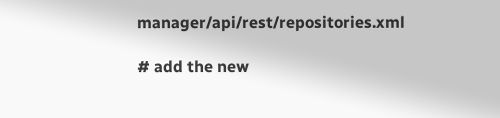manager/api/rest/repositories.xml

# add the new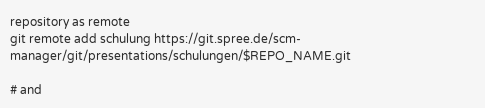repository as remote
git remote add schulung https://git.spree.de/scm-manager/git/presentations/schulungen/$REPO_NAME.git

# and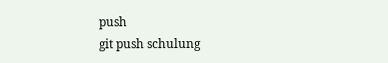push
git push schulung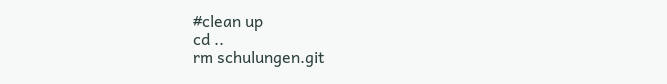#clean up
cd ..
rm schulungen.git